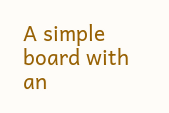A simple board with an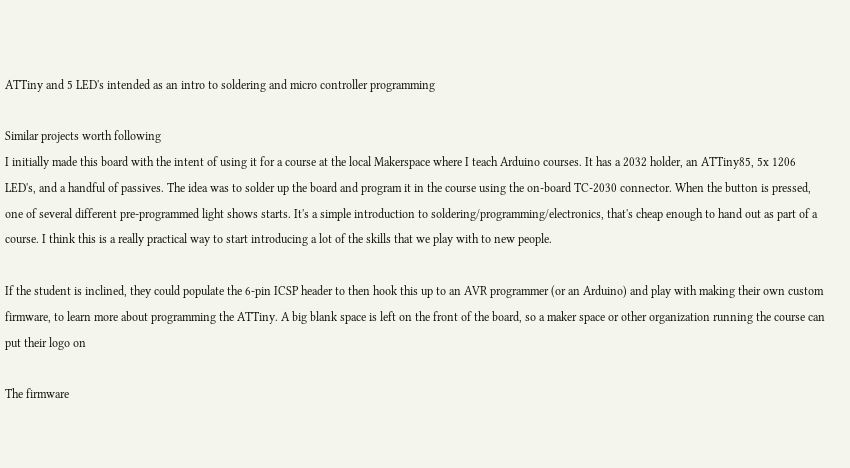ATTiny and 5 LED's intended as an intro to soldering and micro controller programming

Similar projects worth following
I initially made this board with the intent of using it for a course at the local Makerspace where I teach Arduino courses. It has a 2032 holder, an ATTiny85, 5x 1206 LED's, and a handful of passives. The idea was to solder up the board and program it in the course using the on-board TC-2030 connector. When the button is pressed, one of several different pre-programmed light shows starts. It's a simple introduction to soldering/programming/electronics, that's cheap enough to hand out as part of a course. I think this is a really practical way to start introducing a lot of the skills that we play with to new people.

If the student is inclined, they could populate the 6-pin ICSP header to then hook this up to an AVR programmer (or an Arduino) and play with making their own custom firmware, to learn more about programming the ATTiny. A big blank space is left on the front of the board, so a maker space or other organization running the course can put their logo on

The firmware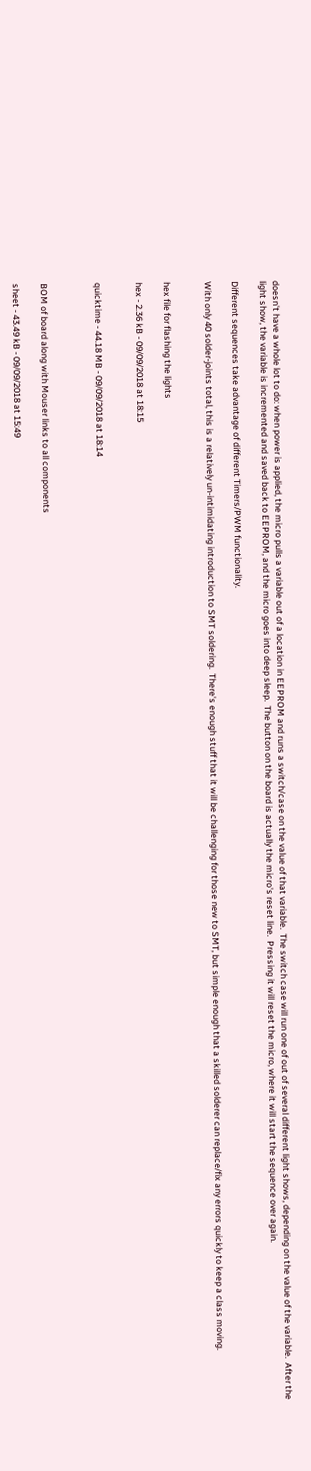doesn't have a whole lot to do: when power is applied, the micro pulls a variable out of a location in EEPROM and runs a switch/case on the value of that variable.  The switch case will run one of out of several different light shows, depending on the value of the variable.  After the light show, the variable is incremented and saved back to EEPROM, and the micro goes into deep sleep.  The button on the board is actually the micro's reset line.  Pressing it will reset the micro, where it will start the sequence over again.

Different sequences take advantage of different Timers/PWM functionality.

With only 40 solder-joints total, this is a relatively un-intimidating introduction to SMT soldering.  There's enough stuff that it will be challenging for those new to SMT, but simple enough that a skilled solderer can replace/fix any errors quickly to keep a class moving.


hex file for flashing the lights

hex - 2.36 kB - 09/09/2018 at 18:15


quicktime - 44.18 MB - 09/09/2018 at 18:14



BOM of board along with Mouser links to all components

sheet - 43.49 kB - 09/09/2018 at 15:49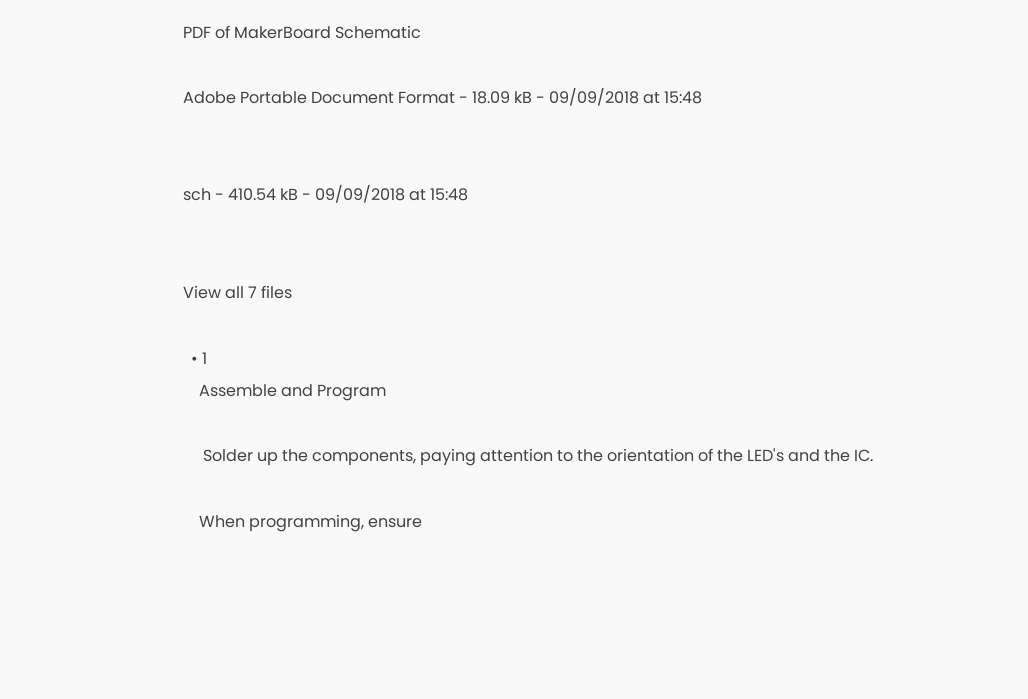PDF of MakerBoard Schematic

Adobe Portable Document Format - 18.09 kB - 09/09/2018 at 15:48


sch - 410.54 kB - 09/09/2018 at 15:48


View all 7 files

  • 1
    Assemble and Program

     Solder up the components, paying attention to the orientation of the LED's and the IC.

    When programming, ensure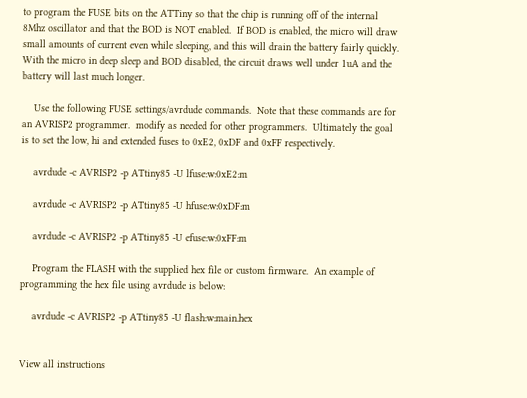to program the FUSE bits on the ATTiny so that the chip is running off of the internal 8Mhz oscillator and that the BOD is NOT enabled.  If BOD is enabled, the micro will draw small amounts of current even while sleeping, and this will drain the battery fairly quickly.  With the micro in deep sleep and BOD disabled, the circuit draws well under 1uA and the battery will last much longer.

    Use the following FUSE settings/avrdude commands.  Note that these commands are for an AVRISP2 programmer.  modify as needed for other programmers.  Ultimately the goal is to set the low, hi and extended fuses to 0xE2, 0xDF and 0xFF respectively.

    avrdude -c AVRISP2 -p ATtiny85 -U lfuse:w:0xE2:m

    avrdude -c AVRISP2 -p ATtiny85 -U hfuse:w:0xDF:m

    avrdude -c AVRISP2 -p ATtiny85 -U efuse:w:0xFF:m

    Program the FLASH with the supplied hex file or custom firmware.  An example of programming the hex file using avrdude is below:

    avrdude -c AVRISP2 -p ATtiny85 -U flash:w:main.hex


View all instructions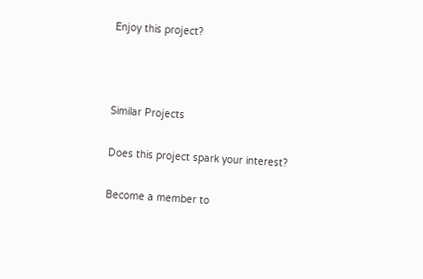Enjoy this project?



Similar Projects

Does this project spark your interest?

Become a member to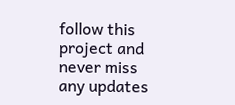follow this project and never miss any updates